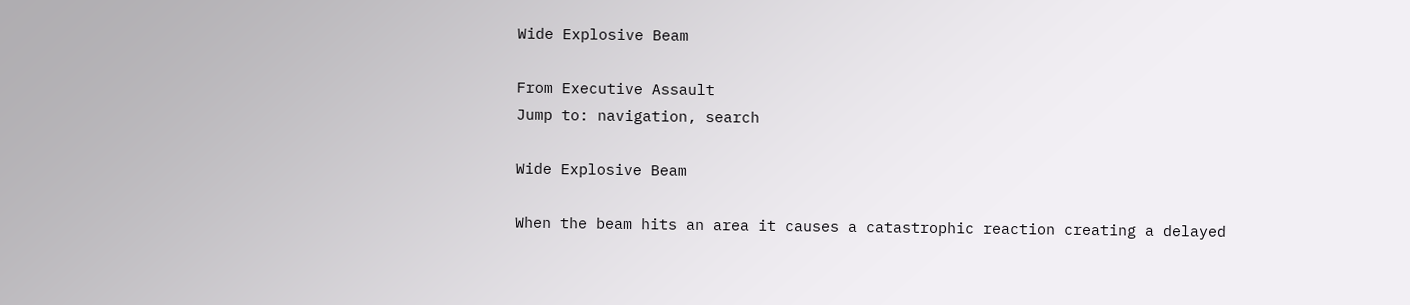Wide Explosive Beam

From Executive Assault
Jump to: navigation, search

Wide Explosive Beam

When the beam hits an area it causes a catastrophic reaction creating a delayed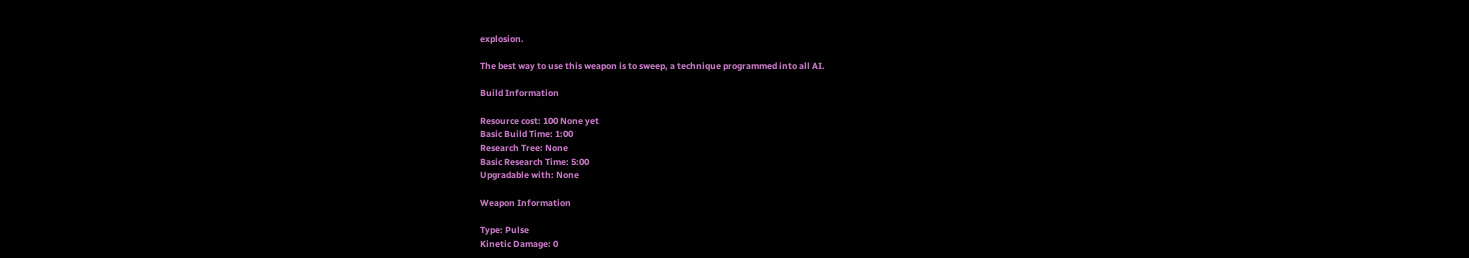explosion.

The best way to use this weapon is to sweep, a technique programmed into all AI.

Build Information

Resource cost: 100 None yet
Basic Build Time: 1:00
Research Tree: None
Basic Research Time: 5:00
Upgradable with: None

Weapon Information

Type: Pulse
Kinetic Damage: 0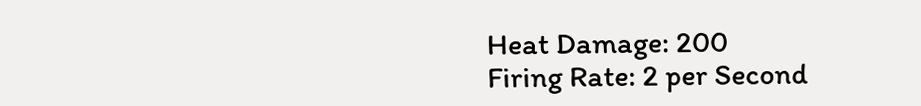Heat Damage: 200
Firing Rate: 2 per Second